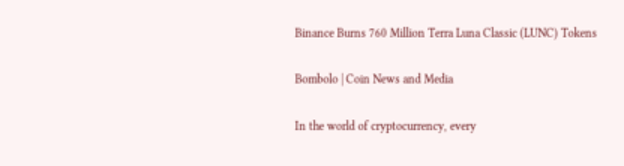Binance Burns 760 Million Terra Luna Classic (LUNC) Tokens

Bombolo | Coin News and Media

In the world of cryptocurrency, every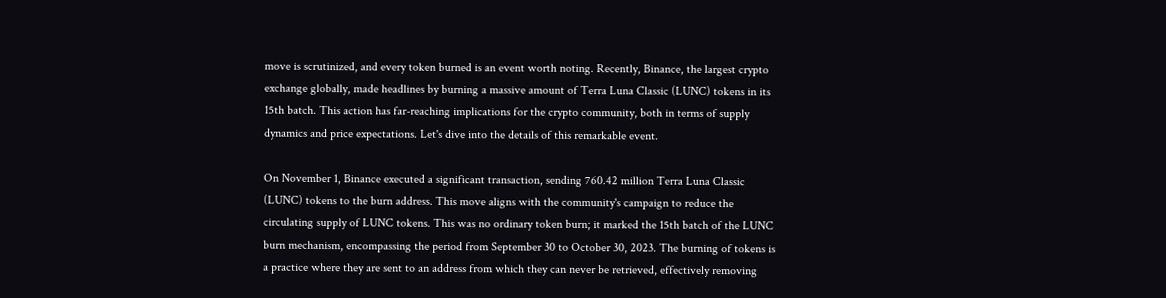move is scrutinized, and every token burned is an event worth noting. Recently, Binance, the largest crypto exchange globally, made headlines by burning a massive amount of Terra Luna Classic (LUNC) tokens in its 15th batch. This action has far-reaching implications for the crypto community, both in terms of supply dynamics and price expectations. Let's dive into the details of this remarkable event.

On November 1, Binance executed a significant transaction, sending 760.42 million Terra Luna Classic (LUNC) tokens to the burn address. This move aligns with the community's campaign to reduce the circulating supply of LUNC tokens. This was no ordinary token burn; it marked the 15th batch of the LUNC burn mechanism, encompassing the period from September 30 to October 30, 2023. The burning of tokens is a practice where they are sent to an address from which they can never be retrieved, effectively removing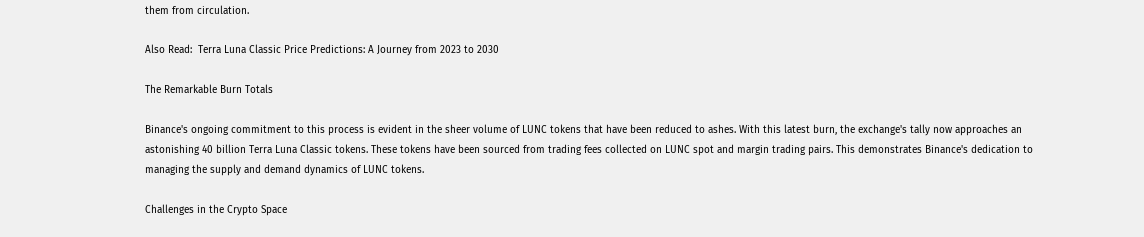them from circulation.

Also Read:  Terra Luna Classic Price Predictions: A Journey from 2023 to 2030

The Remarkable Burn Totals

Binance's ongoing commitment to this process is evident in the sheer volume of LUNC tokens that have been reduced to ashes. With this latest burn, the exchange's tally now approaches an astonishing 40 billion Terra Luna Classic tokens. These tokens have been sourced from trading fees collected on LUNC spot and margin trading pairs. This demonstrates Binance's dedication to managing the supply and demand dynamics of LUNC tokens.

Challenges in the Crypto Space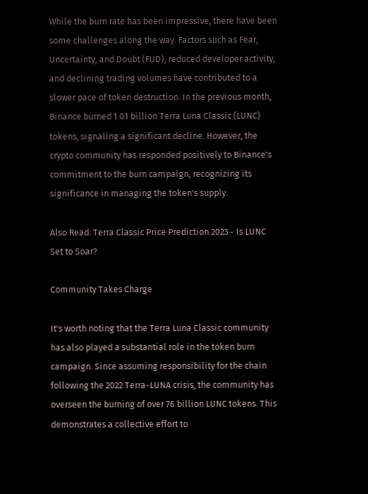While the burn rate has been impressive, there have been some challenges along the way. Factors such as Fear, Uncertainty, and Doubt (FUD), reduced developer activity, and declining trading volumes have contributed to a slower pace of token destruction. In the previous month, Binance burned 1.01 billion Terra Luna Classic (LUNC) tokens, signaling a significant decline. However, the crypto community has responded positively to Binance's commitment to the burn campaign, recognizing its significance in managing the token's supply.

Also Read: Terra Classic Price Prediction 2023 - Is LUNC Set to Soar?

Community Takes Charge

It's worth noting that the Terra Luna Classic community has also played a substantial role in the token burn campaign. Since assuming responsibility for the chain following the 2022 Terra-LUNA crisis, the community has overseen the burning of over 76 billion LUNC tokens. This demonstrates a collective effort to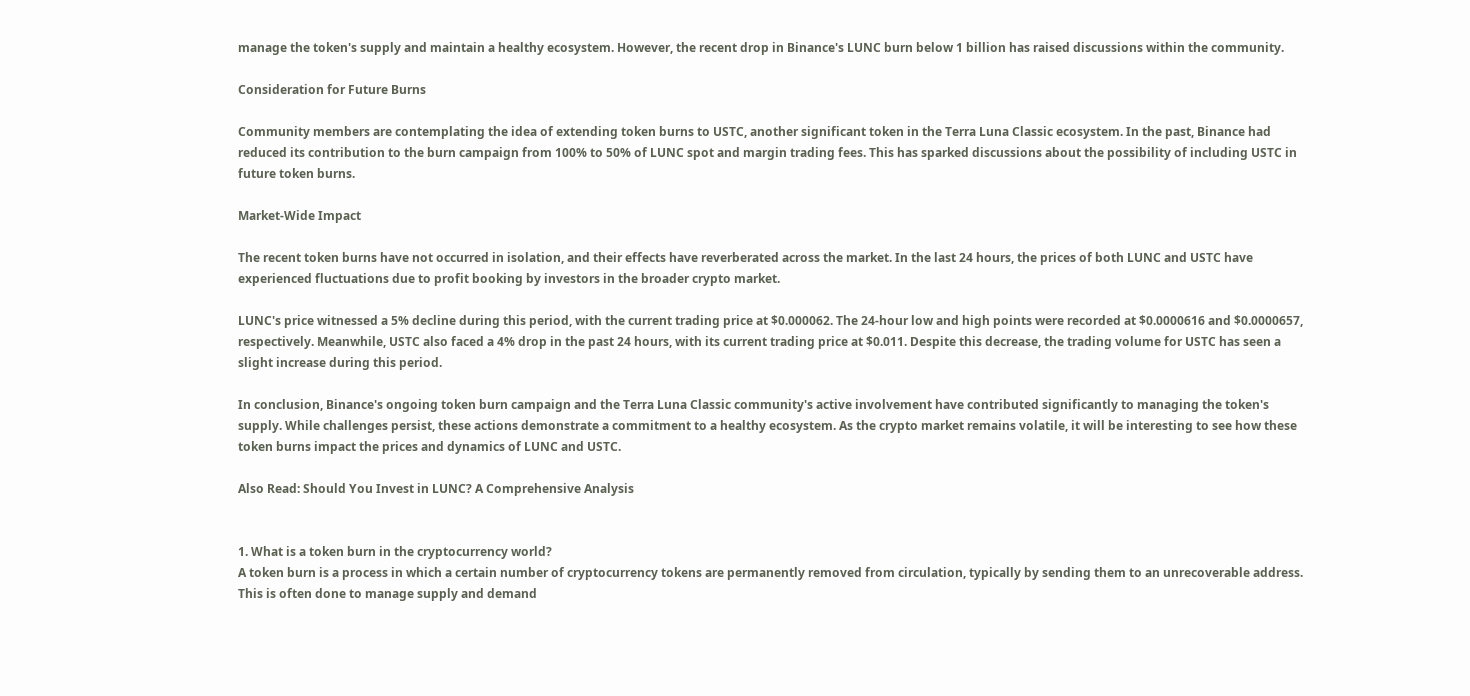manage the token's supply and maintain a healthy ecosystem. However, the recent drop in Binance's LUNC burn below 1 billion has raised discussions within the community.

Consideration for Future Burns

Community members are contemplating the idea of extending token burns to USTC, another significant token in the Terra Luna Classic ecosystem. In the past, Binance had reduced its contribution to the burn campaign from 100% to 50% of LUNC spot and margin trading fees. This has sparked discussions about the possibility of including USTC in future token burns.

Market-Wide Impact

The recent token burns have not occurred in isolation, and their effects have reverberated across the market. In the last 24 hours, the prices of both LUNC and USTC have experienced fluctuations due to profit booking by investors in the broader crypto market.

LUNC's price witnessed a 5% decline during this period, with the current trading price at $0.000062. The 24-hour low and high points were recorded at $0.0000616 and $0.0000657, respectively. Meanwhile, USTC also faced a 4% drop in the past 24 hours, with its current trading price at $0.011. Despite this decrease, the trading volume for USTC has seen a slight increase during this period.

In conclusion, Binance's ongoing token burn campaign and the Terra Luna Classic community's active involvement have contributed significantly to managing the token's supply. While challenges persist, these actions demonstrate a commitment to a healthy ecosystem. As the crypto market remains volatile, it will be interesting to see how these token burns impact the prices and dynamics of LUNC and USTC.

Also Read: Should You Invest in LUNC? A Comprehensive Analysis


1. What is a token burn in the cryptocurrency world?
A token burn is a process in which a certain number of cryptocurrency tokens are permanently removed from circulation, typically by sending them to an unrecoverable address. This is often done to manage supply and demand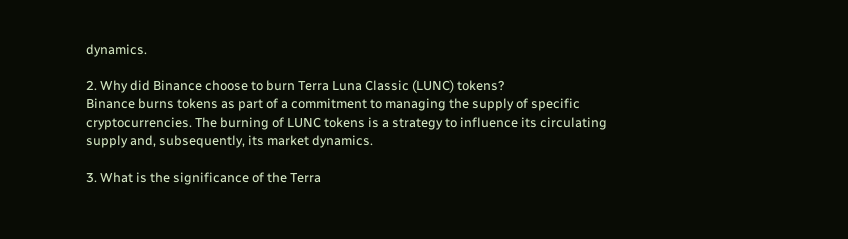dynamics.

2. Why did Binance choose to burn Terra Luna Classic (LUNC) tokens?
Binance burns tokens as part of a commitment to managing the supply of specific cryptocurrencies. The burning of LUNC tokens is a strategy to influence its circulating supply and, subsequently, its market dynamics.

3. What is the significance of the Terra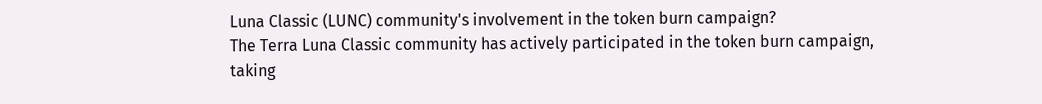Luna Classic (LUNC) community's involvement in the token burn campaign?
The Terra Luna Classic community has actively participated in the token burn campaign, taking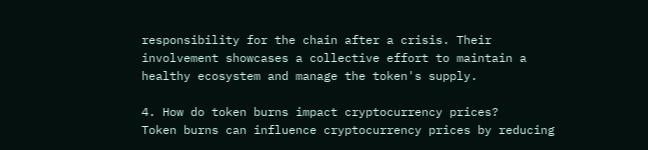responsibility for the chain after a crisis. Their involvement showcases a collective effort to maintain a healthy ecosystem and manage the token's supply.

4. How do token burns impact cryptocurrency prices?
Token burns can influence cryptocurrency prices by reducing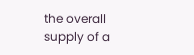the overall supply of a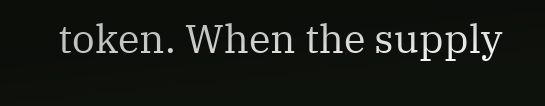token. When the supply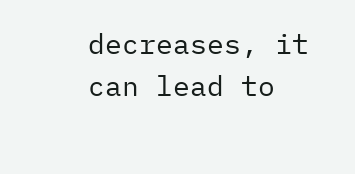decreases, it can lead to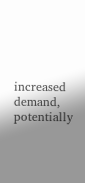increased demand, potentially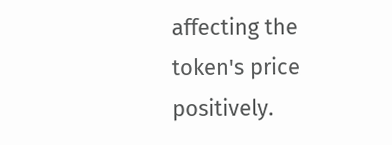affecting the token's price positively.